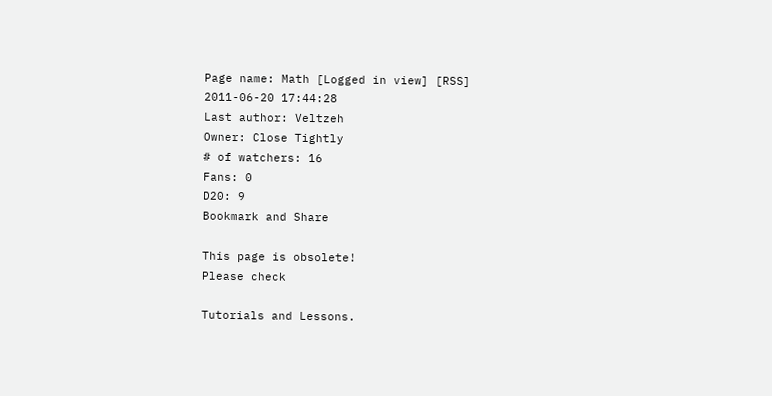Page name: Math [Logged in view] [RSS]
2011-06-20 17:44:28
Last author: Veltzeh
Owner: Close Tightly
# of watchers: 16
Fans: 0
D20: 9
Bookmark and Share

This page is obsolete!
Please check

Tutorials and Lessons.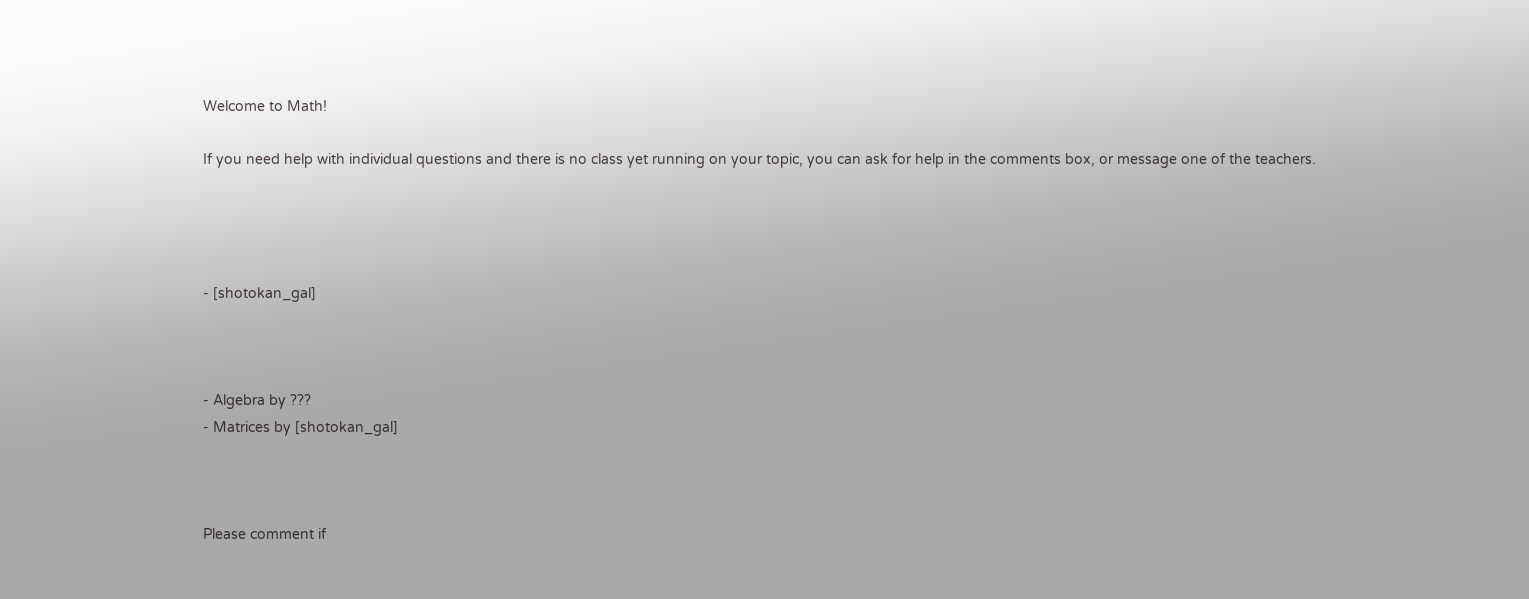Welcome to Math!

If you need help with individual questions and there is no class yet running on your topic, you can ask for help in the comments box, or message one of the teachers.




- [shotokan_gal]



- Algebra by ???
- Matrices by [shotokan_gal]



Please comment if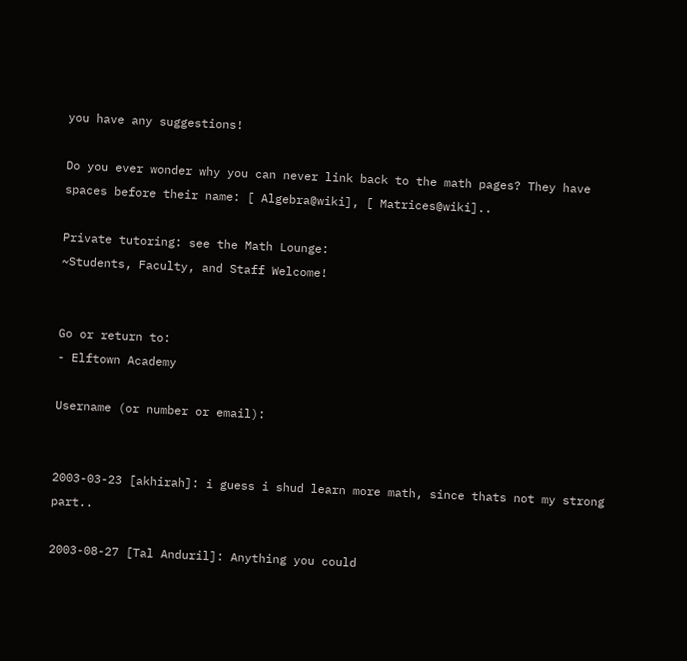you have any suggestions!

Do you ever wonder why you can never link back to the math pages? They have spaces before their name: [ Algebra@wiki], [ Matrices@wiki]..

Private tutoring: see the Math Lounge:
~Students, Faculty, and Staff Welcome!


Go or return to:
- Elftown Academy

Username (or number or email):


2003-03-23 [akhirah]: i guess i shud learn more math, since thats not my strong part..

2003-08-27 [Tal Anduril]: Anything you could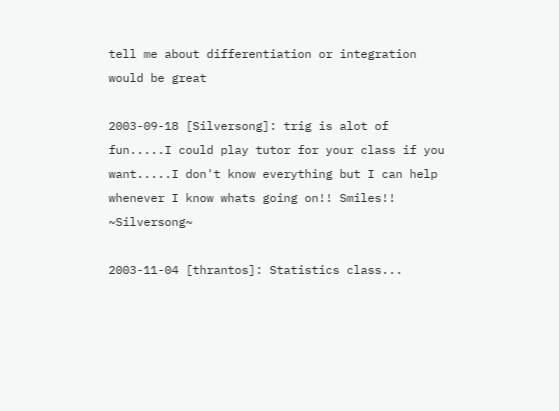tell me about differentiation or integration would be great

2003-09-18 [Silversong]: trig is alot of fun.....I could play tutor for your class if you want.....I don't know everything but I can help whenever I know whats going on!! Smiles!! ~Silversong~

2003-11-04 [thrantos]: Statistics class...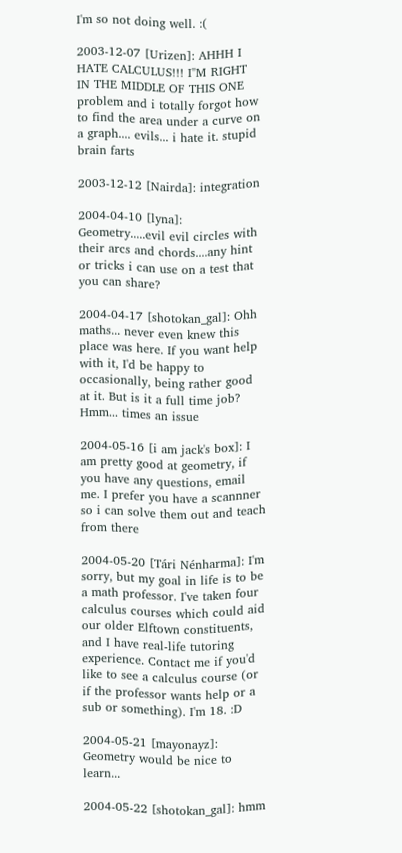I'm so not doing well. :(

2003-12-07 [Urizen]: AHHH I HATE CALCULUS!!! I"M RIGHT IN THE MIDDLE OF THIS ONE problem and i totally forgot how to find the area under a curve on a graph.... evils... i hate it. stupid brain farts

2003-12-12 [Nairda]: integration

2004-04-10 [lyna]: Geometry.....evil evil circles with their arcs and chords....any hint or tricks i can use on a test that you can share?

2004-04-17 [shotokan_gal]: Ohh maths... never even knew this place was here. If you want help with it, I'd be happy to occasionally, being rather good at it. But is it a full time job? Hmm... times an issue

2004-05-16 [i am jack's box]: I am pretty good at geometry, if you have any questions, email me. I prefer you have a scannner so i can solve them out and teach from there

2004-05-20 [Tári Nénharma]: I'm sorry, but my goal in life is to be a math professor. I've taken four calculus courses which could aid our older Elftown constituents, and I have real-life tutoring experience. Contact me if you'd like to see a calculus course (or if the professor wants help or a sub or something). I'm 18. :D

2004-05-21 [mayonayz]: Geometry would be nice to learn...

2004-05-22 [shotokan_gal]: hmm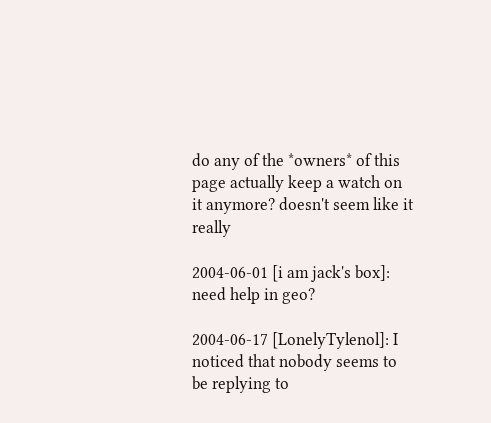do any of the *owners* of this page actually keep a watch on it anymore? doesn't seem like it really

2004-06-01 [i am jack's box]: need help in geo?

2004-06-17 [LonelyTylenol]: I noticed that nobody seems to be replying to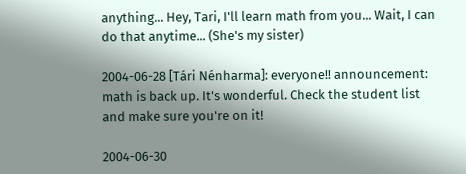anything... Hey, Tari, I'll learn math from you... Wait, I can do that anytime... (She's my sister)

2004-06-28 [Tári Nénharma]: everyone!! announcement: math is back up. It's wonderful. Check the student list and make sure you're on it!

2004-06-30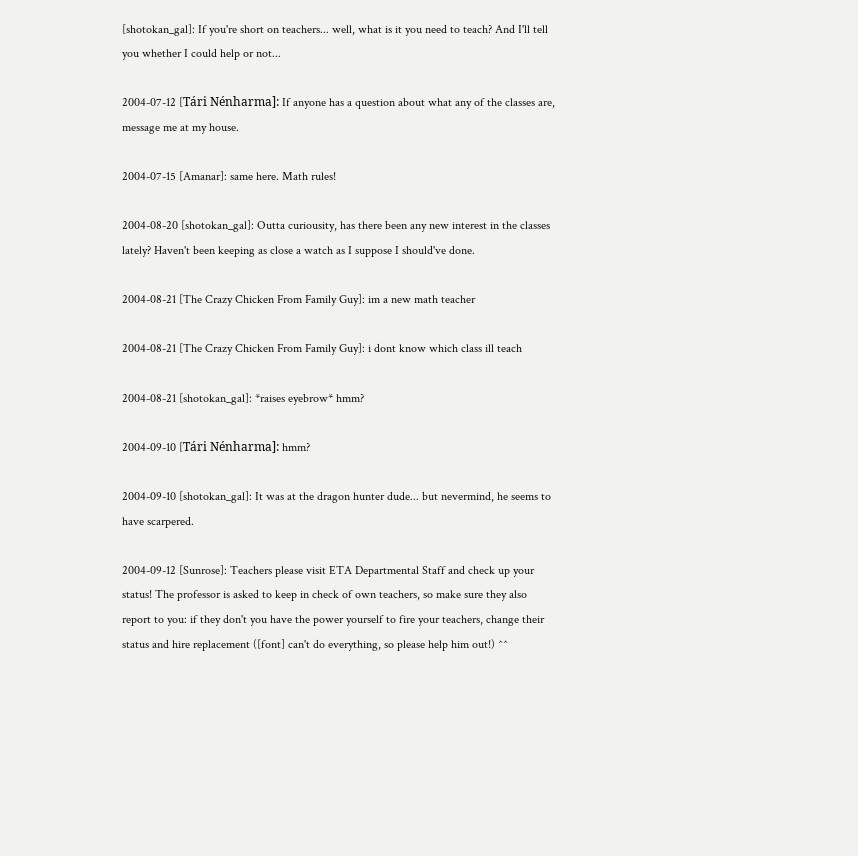[shotokan_gal]: If you're short on teachers... well, what is it you need to teach? And I'll tell you whether I could help or not...

2004-07-12 [Tári Nénharma]: If anyone has a question about what any of the classes are, message me at my house.

2004-07-15 [Amanar]: same here. Math rules!

2004-08-20 [shotokan_gal]: Outta curiousity, has there been any new interest in the classes lately? Haven't been keeping as close a watch as I suppose I should've done.

2004-08-21 [The Crazy Chicken From Family Guy]: im a new math teacher

2004-08-21 [The Crazy Chicken From Family Guy]: i dont know which class ill teach

2004-08-21 [shotokan_gal]: *raises eyebrow* hmm?

2004-09-10 [Tári Nénharma]: hmm?

2004-09-10 [shotokan_gal]: It was at the dragon hunter dude... but nevermind, he seems to have scarpered.

2004-09-12 [Sunrose]: Teachers please visit ETA Departmental Staff and check up your status! The professor is asked to keep in check of own teachers, so make sure they also report to you: if they don't you have the power yourself to fire your teachers, change their status and hire replacement ([font] can't do everything, so please help him out!) ^^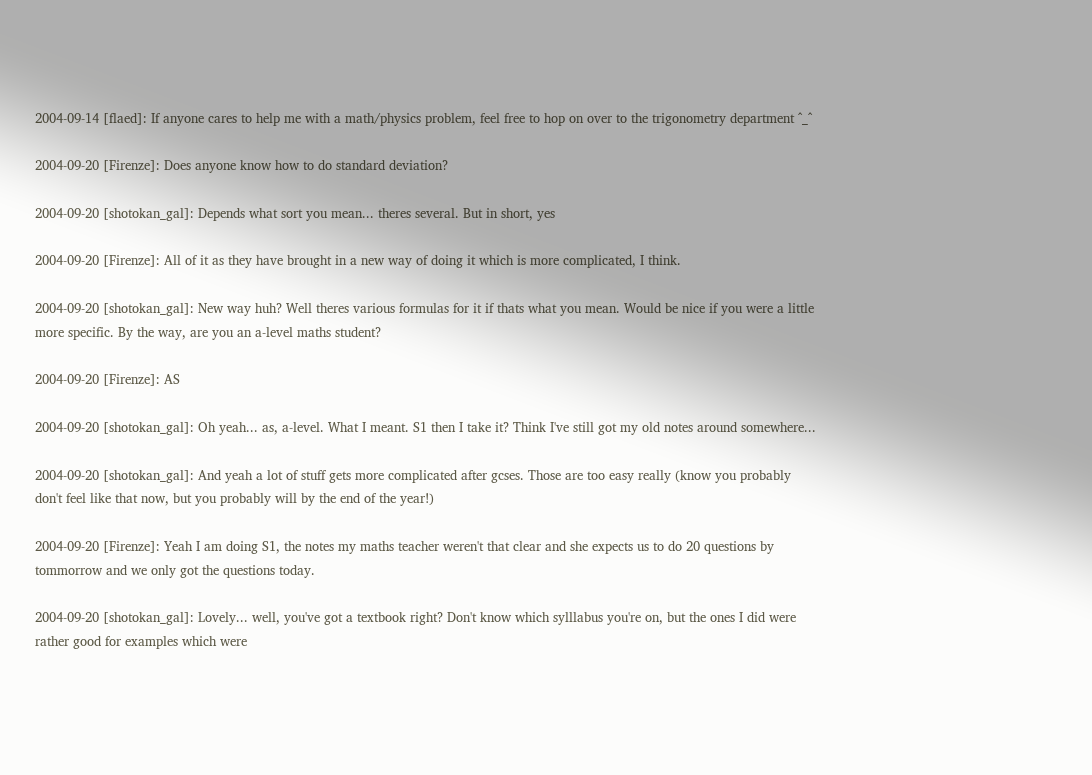2004-09-14 [flaed]: If anyone cares to help me with a math/physics problem, feel free to hop on over to the trigonometry department ^_^

2004-09-20 [Firenze]: Does anyone know how to do standard deviation?

2004-09-20 [shotokan_gal]: Depends what sort you mean... theres several. But in short, yes

2004-09-20 [Firenze]: All of it as they have brought in a new way of doing it which is more complicated, I think.

2004-09-20 [shotokan_gal]: New way huh? Well theres various formulas for it if thats what you mean. Would be nice if you were a little more specific. By the way, are you an a-level maths student?

2004-09-20 [Firenze]: AS

2004-09-20 [shotokan_gal]: Oh yeah... as, a-level. What I meant. S1 then I take it? Think I've still got my old notes around somewhere...

2004-09-20 [shotokan_gal]: And yeah a lot of stuff gets more complicated after gcses. Those are too easy really (know you probably don't feel like that now, but you probably will by the end of the year!)

2004-09-20 [Firenze]: Yeah I am doing S1, the notes my maths teacher weren't that clear and she expects us to do 20 questions by tommorrow and we only got the questions today.

2004-09-20 [shotokan_gal]: Lovely... well, you've got a textbook right? Don't know which sylllabus you're on, but the ones I did were rather good for examples which were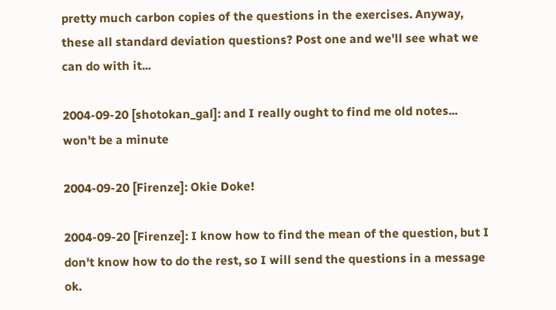pretty much carbon copies of the questions in the exercises. Anyway, these all standard deviation questions? Post one and we'll see what we can do with it...

2004-09-20 [shotokan_gal]: and I really ought to find me old notes... won't be a minute

2004-09-20 [Firenze]: Okie Doke!

2004-09-20 [Firenze]: I know how to find the mean of the question, but I don't know how to do the rest, so I will send the questions in a message ok.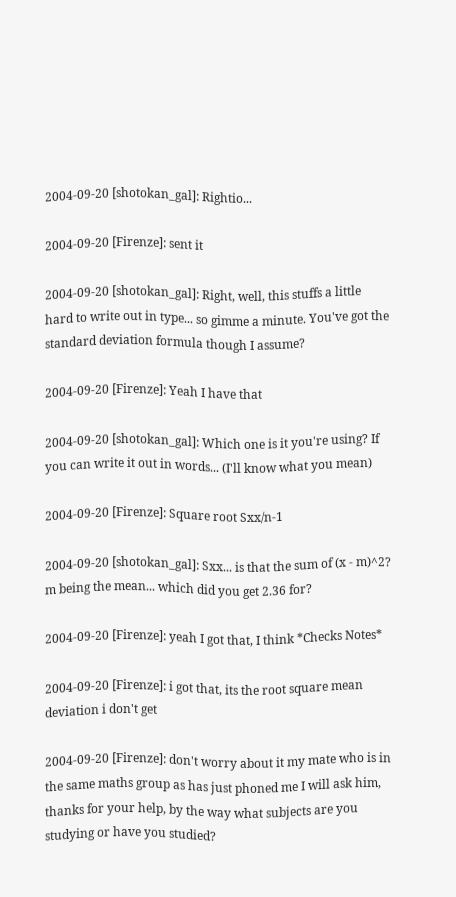2004-09-20 [shotokan_gal]: Rightio...

2004-09-20 [Firenze]: sent it

2004-09-20 [shotokan_gal]: Right, well, this stuffs a little hard to write out in type... so gimme a minute. You've got the standard deviation formula though I assume?

2004-09-20 [Firenze]: Yeah I have that

2004-09-20 [shotokan_gal]: Which one is it you're using? If you can write it out in words... (I'll know what you mean)

2004-09-20 [Firenze]: Square root Sxx/n-1

2004-09-20 [shotokan_gal]: Sxx... is that the sum of (x - m)^2? m being the mean... which did you get 2.36 for?

2004-09-20 [Firenze]: yeah I got that, I think *Checks Notes*

2004-09-20 [Firenze]: i got that, its the root square mean deviation i don't get

2004-09-20 [Firenze]: don't worry about it my mate who is in the same maths group as has just phoned me I will ask him, thanks for your help, by the way what subjects are you studying or have you studied?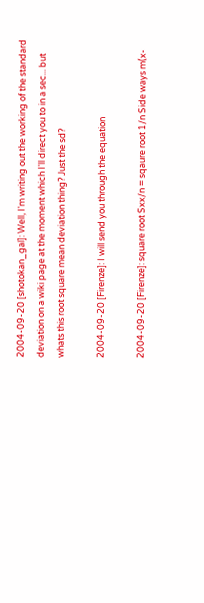2004-09-20 [shotokan_gal]: Well, I'm writing out the working of the standard deviation on a wiki page at the moment which I'll direct you to in a sec... but whats this root square mean deviation thing? Just the sd?

2004-09-20 [Firenze]: I will send you through the equation

2004-09-20 [Firenze]: square root Sxx/n = sqaure root 1/n Side ways m(x-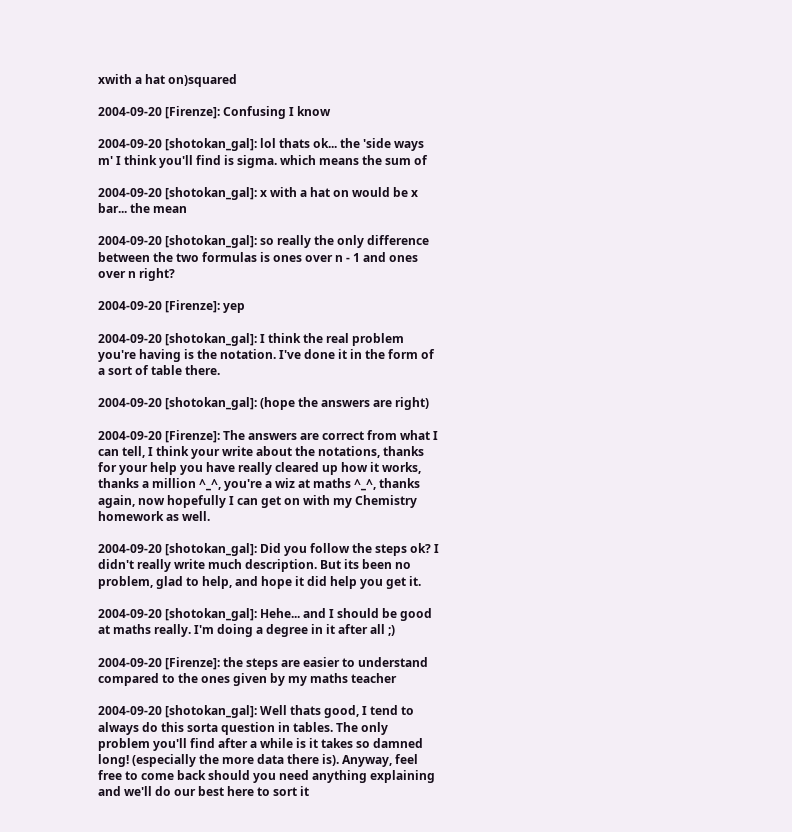xwith a hat on)squared

2004-09-20 [Firenze]: Confusing I know

2004-09-20 [shotokan_gal]: lol thats ok... the 'side ways m' I think you'll find is sigma. which means the sum of

2004-09-20 [shotokan_gal]: x with a hat on would be x bar... the mean

2004-09-20 [shotokan_gal]: so really the only difference between the two formulas is ones over n - 1 and ones over n right?

2004-09-20 [Firenze]: yep

2004-09-20 [shotokan_gal]: I think the real problem you're having is the notation. I've done it in the form of a sort of table there.

2004-09-20 [shotokan_gal]: (hope the answers are right)

2004-09-20 [Firenze]: The answers are correct from what I can tell, I think your write about the notations, thanks for your help you have really cleared up how it works, thanks a million ^_^, you're a wiz at maths ^_^, thanks again, now hopefully I can get on with my Chemistry homework as well.

2004-09-20 [shotokan_gal]: Did you follow the steps ok? I didn't really write much description. But its been no problem, glad to help, and hope it did help you get it.

2004-09-20 [shotokan_gal]: Hehe... and I should be good at maths really. I'm doing a degree in it after all ;)

2004-09-20 [Firenze]: the steps are easier to understand compared to the ones given by my maths teacher

2004-09-20 [shotokan_gal]: Well thats good, I tend to always do this sorta question in tables. The only problem you'll find after a while is it takes so damned long! (especially the more data there is). Anyway, feel free to come back should you need anything explaining and we'll do our best here to sort it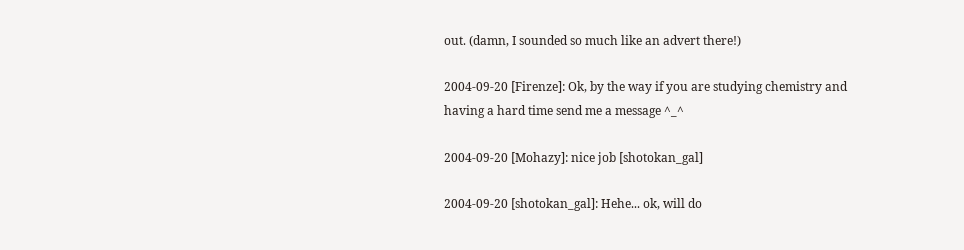out. (damn, I sounded so much like an advert there!)

2004-09-20 [Firenze]: Ok, by the way if you are studying chemistry and having a hard time send me a message ^_^

2004-09-20 [Mohazy]: nice job [shotokan_gal]

2004-09-20 [shotokan_gal]: Hehe... ok, will do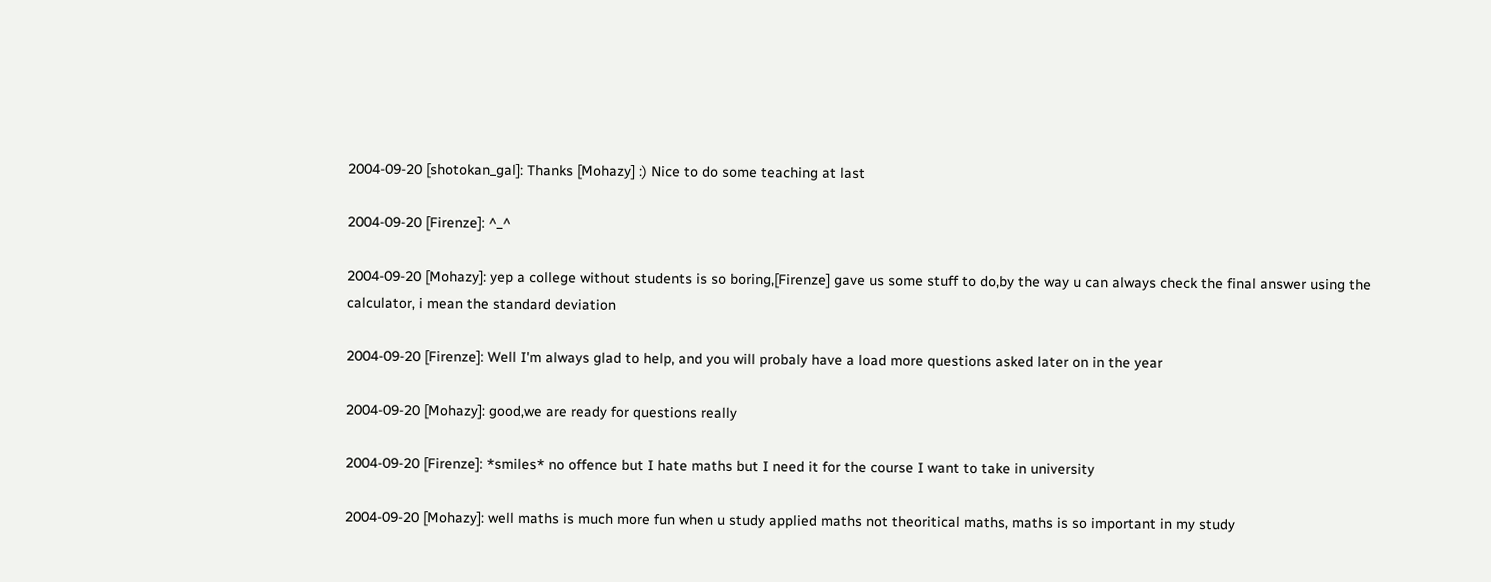2004-09-20 [shotokan_gal]: Thanks [Mohazy] :) Nice to do some teaching at last

2004-09-20 [Firenze]: ^_^

2004-09-20 [Mohazy]: yep a college without students is so boring,[Firenze] gave us some stuff to do,by the way u can always check the final answer using the calculator, i mean the standard deviation

2004-09-20 [Firenze]: Well I'm always glad to help, and you will probaly have a load more questions asked later on in the year

2004-09-20 [Mohazy]: good,we are ready for questions really

2004-09-20 [Firenze]: *smiles* no offence but I hate maths but I need it for the course I want to take in university

2004-09-20 [Mohazy]: well maths is much more fun when u study applied maths not theoritical maths, maths is so important in my study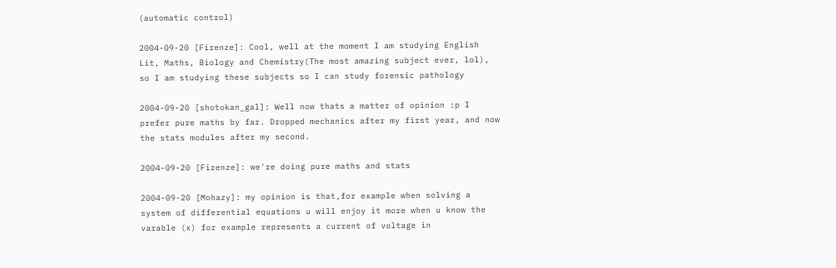(automatic control)

2004-09-20 [Firenze]: Cool, well at the moment I am studying English Lit, Maths, Biology and Chemistry(The most amazing subject ever, lol), so I am studying these subjects so I can study forensic pathology

2004-09-20 [shotokan_gal]: Well now thats a matter of opinion :p I prefer pure maths by far. Dropped mechanics after my first year, and now the stats modules after my second.

2004-09-20 [Firenze]: we're doing pure maths and stats

2004-09-20 [Mohazy]: my opinion is that,for example when solving a system of differential equations u will enjoy it more when u know the varable (x) for example represents a current of voltage in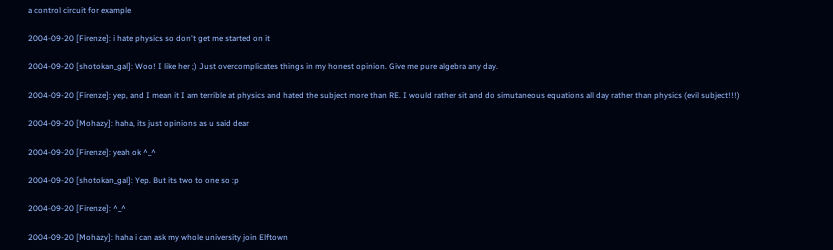a control circuit for example

2004-09-20 [Firenze]: i hate physics so don't get me started on it

2004-09-20 [shotokan_gal]: Woo! I like her ;) Just overcomplicates things in my honest opinion. Give me pure algebra any day.

2004-09-20 [Firenze]: yep, and I mean it I am terrible at physics and hated the subject more than RE. I would rather sit and do simutaneous equations all day rather than physics (evil subject!!!)

2004-09-20 [Mohazy]: haha, its just opinions as u said dear

2004-09-20 [Firenze]: yeah ok ^_^

2004-09-20 [shotokan_gal]: Yep. But its two to one so :p

2004-09-20 [Firenze]: ^_^

2004-09-20 [Mohazy]: haha i can ask my whole university join Elftown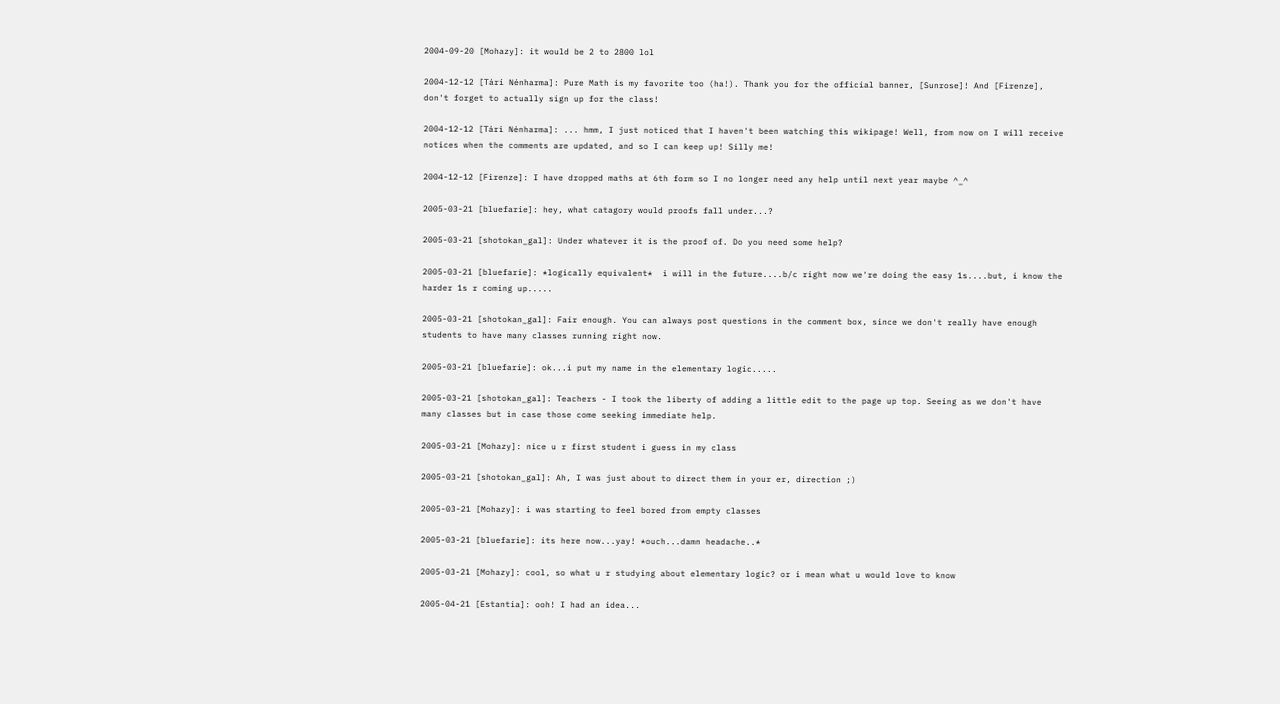2004-09-20 [Mohazy]: it would be 2 to 2800 lol

2004-12-12 [Tári Nénharma]: Pure Math is my favorite too (ha!). Thank you for the official banner, [Sunrose]! And [Firenze], don't forget to actually sign up for the class!

2004-12-12 [Tári Nénharma]: ... hmm, I just noticed that I haven't been watching this wikipage! Well, from now on I will receive notices when the comments are updated, and so I can keep up! Silly me!

2004-12-12 [Firenze]: I have dropped maths at 6th form so I no longer need any help until next year maybe ^_^

2005-03-21 [bluefarie]: hey, what catagory would proofs fall under...?

2005-03-21 [shotokan_gal]: Under whatever it is the proof of. Do you need some help?

2005-03-21 [bluefarie]: *logically equivalent*  i will in the future....b/c right now we're doing the easy 1s....but, i know the harder 1s r coming up.....

2005-03-21 [shotokan_gal]: Fair enough. You can always post questions in the comment box, since we don't really have enough students to have many classes running right now.

2005-03-21 [bluefarie]: ok...i put my name in the elementary logic.....

2005-03-21 [shotokan_gal]: Teachers - I took the liberty of adding a little edit to the page up top. Seeing as we don't have many classes but in case those come seeking immediate help.

2005-03-21 [Mohazy]: nice u r first student i guess in my class

2005-03-21 [shotokan_gal]: Ah, I was just about to direct them in your er, direction ;)

2005-03-21 [Mohazy]: i was starting to feel bored from empty classes

2005-03-21 [bluefarie]: its here now...yay! *ouch...damn headache..*

2005-03-21 [Mohazy]: cool, so what u r studying about elementary logic? or i mean what u would love to know

2005-04-21 [Estantia]: ooh! I had an idea...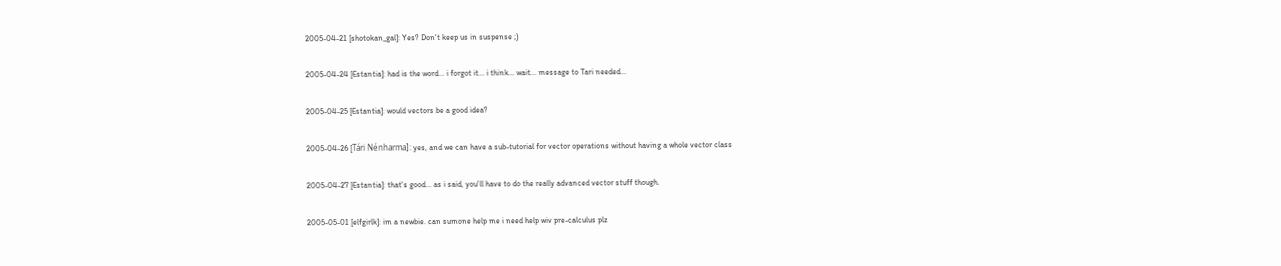2005-04-21 [shotokan_gal]: Yes? Don't keep us in suspense ;)

2005-04-24 [Estantia]: had is the word... i forgot it... i think... wait... message to Tari needed...

2005-04-25 [Estantia]: would vectors be a good idea?

2005-04-26 [Tári Nénharma]: yes, and we can have a sub-tutorial for vector operations without having a whole vector class

2005-04-27 [Estantia]: that's good... as i said, you'll have to do the really advanced vector stuff though.

2005-05-01 [elfgirlk]: im a newbie. can sumone help me i need help wiv pre-calculus plz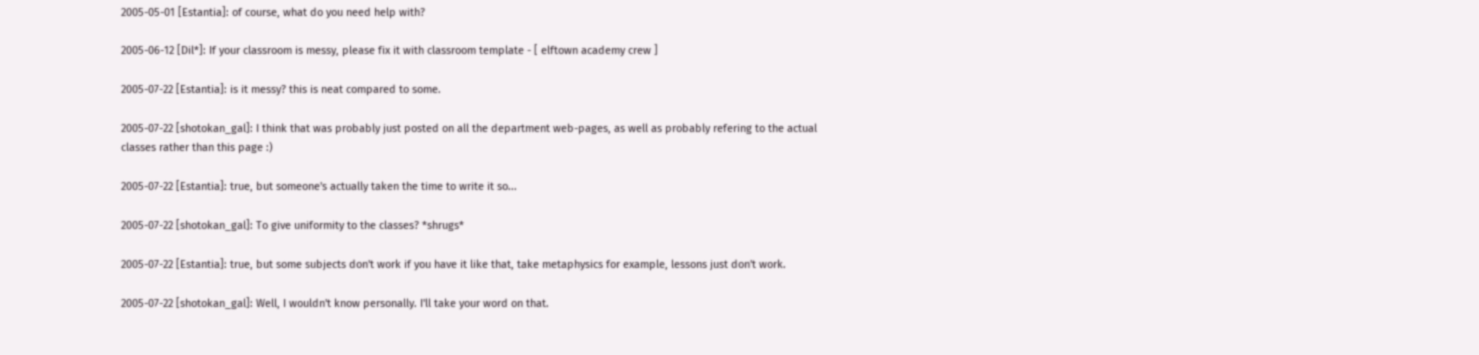2005-05-01 [Estantia]: of course, what do you need help with?

2005-06-12 [Dil*]: If your classroom is messy, please fix it with classroom template - [ elftown academy crew ]

2005-07-22 [Estantia]: is it messy? this is neat compared to some.

2005-07-22 [shotokan_gal]: I think that was probably just posted on all the department web-pages, as well as probably refering to the actual classes rather than this page :)

2005-07-22 [Estantia]: true, but someone's actually taken the time to write it so...

2005-07-22 [shotokan_gal]: To give uniformity to the classes? *shrugs*

2005-07-22 [Estantia]: true, but some subjects don't work if you have it like that, take metaphysics for example, lessons just don't work.

2005-07-22 [shotokan_gal]: Well, I wouldn't know personally. I'll take your word on that.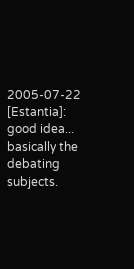2005-07-22 [Estantia]: good idea... basically the debating subjects.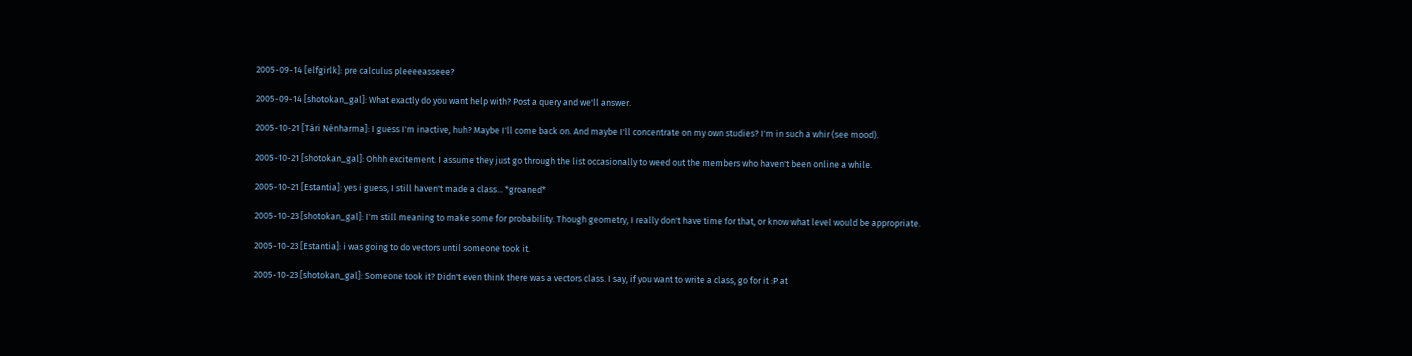2005-09-14 [elfgirlk]: pre calculus pleeeeasseee?

2005-09-14 [shotokan_gal]: What exactly do you want help with? Post a query and we'll answer.

2005-10-21 [Tári Nénharma]: I guess I'm inactive, huh? Maybe I'll come back on. And maybe I'll concentrate on my own studies? I'm in such a whir (see mood).

2005-10-21 [shotokan_gal]: Ohhh excitement. I assume they just go through the list occasionally to weed out the members who haven't been online a while.

2005-10-21 [Estantia]: yes i guess, I still haven't made a class... *groaned*

2005-10-23 [shotokan_gal]: I'm still meaning to make some for probability. Though geometry, I really don't have time for that, or know what level would be appropriate.

2005-10-23 [Estantia]: i was going to do vectors until someone took it.

2005-10-23 [shotokan_gal]: Someone took it? Didn't even think there was a vectors class. I say, if you want to write a class, go for it :P at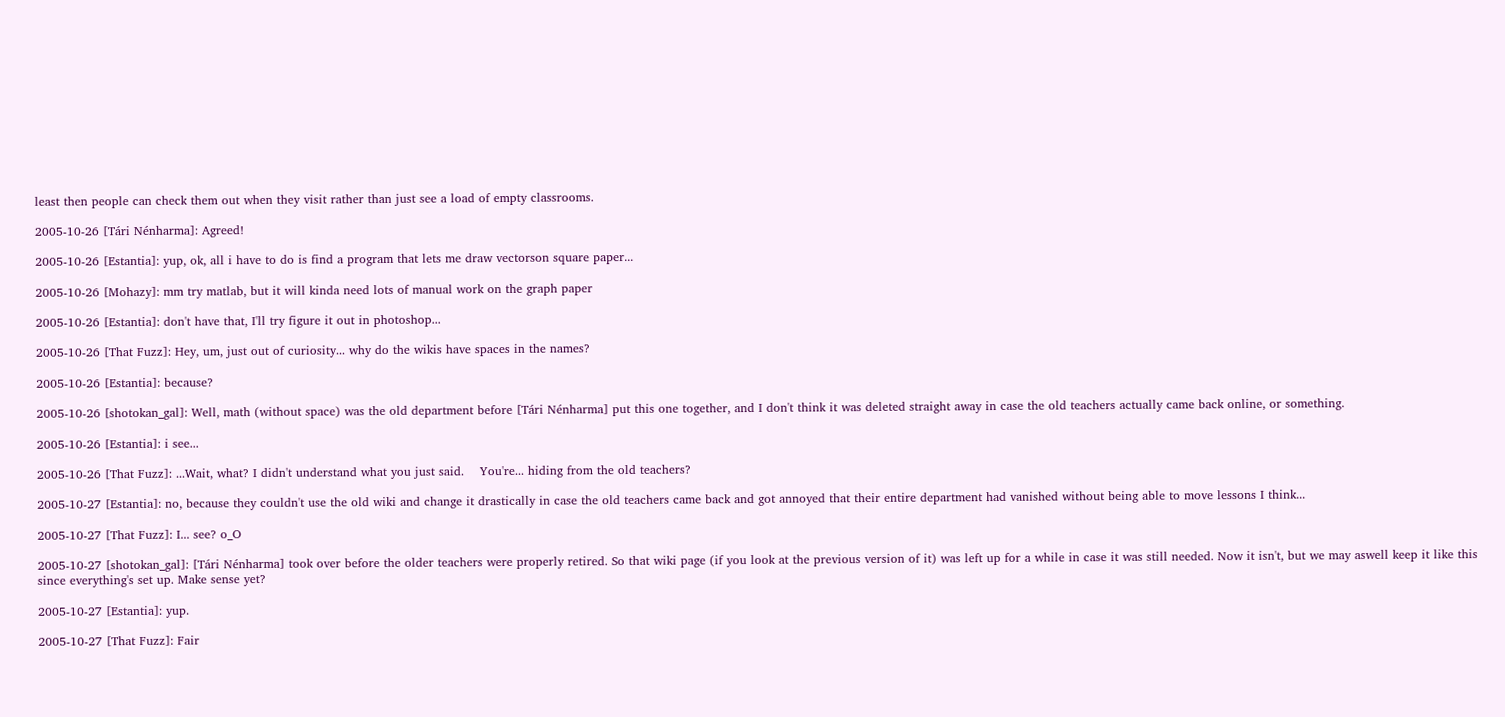least then people can check them out when they visit rather than just see a load of empty classrooms.

2005-10-26 [Tári Nénharma]: Agreed!

2005-10-26 [Estantia]: yup, ok, all i have to do is find a program that lets me draw vectorson square paper...

2005-10-26 [Mohazy]: mm try matlab, but it will kinda need lots of manual work on the graph paper

2005-10-26 [Estantia]: don't have that, I'll try figure it out in photoshop...

2005-10-26 [That Fuzz]: Hey, um, just out of curiosity... why do the wikis have spaces in the names?

2005-10-26 [Estantia]: because?

2005-10-26 [shotokan_gal]: Well, math (without space) was the old department before [Tári Nénharma] put this one together, and I don't think it was deleted straight away in case the old teachers actually came back online, or something.

2005-10-26 [Estantia]: i see...

2005-10-26 [That Fuzz]: ...Wait, what? I didn't understand what you just said.    You're... hiding from the old teachers?

2005-10-27 [Estantia]: no, because they couldn't use the old wiki and change it drastically in case the old teachers came back and got annoyed that their entire department had vanished without being able to move lessons I think...

2005-10-27 [That Fuzz]: I... see? o_O

2005-10-27 [shotokan_gal]: [Tári Nénharma] took over before the older teachers were properly retired. So that wiki page (if you look at the previous version of it) was left up for a while in case it was still needed. Now it isn't, but we may aswell keep it like this since everything's set up. Make sense yet?

2005-10-27 [Estantia]: yup.

2005-10-27 [That Fuzz]: Fair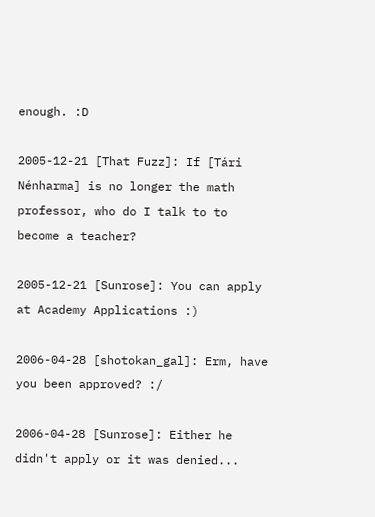enough. :D

2005-12-21 [That Fuzz]: If [Tári Nénharma] is no longer the math professor, who do I talk to to become a teacher?

2005-12-21 [Sunrose]: You can apply at Academy Applications :)

2006-04-28 [shotokan_gal]: Erm, have you been approved? :/

2006-04-28 [Sunrose]: Either he didn't apply or it was denied...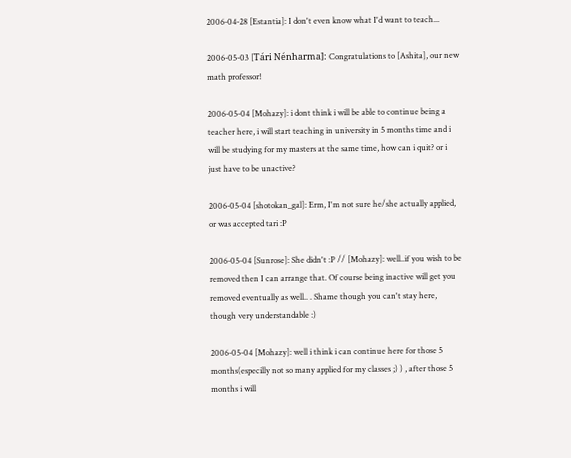2006-04-28 [Estantia]: I don't even know what I'd want to teach...

2006-05-03 [Tári Nénharma]: Congratulations to [Ashita], our new math professor!

2006-05-04 [Mohazy]: i dont think i will be able to continue being a teacher here, i will start teaching in university in 5 months time and i will be studying for my masters at the same time, how can i quit? or i just have to be unactive?

2006-05-04 [shotokan_gal]: Erm, I'm not sure he/she actually applied, or was accepted tari :P

2006-05-04 [Sunrose]: She didn't :P // [Mohazy]: well..if you wish to be removed then I can arrange that. Of course being inactive will get you removed eventually as well.. . Shame though you can't stay here, though very understandable :)

2006-05-04 [Mohazy]: well i think i can continue here for those 5 months(especilly not so many applied for my classes ;) ) , after those 5 months i will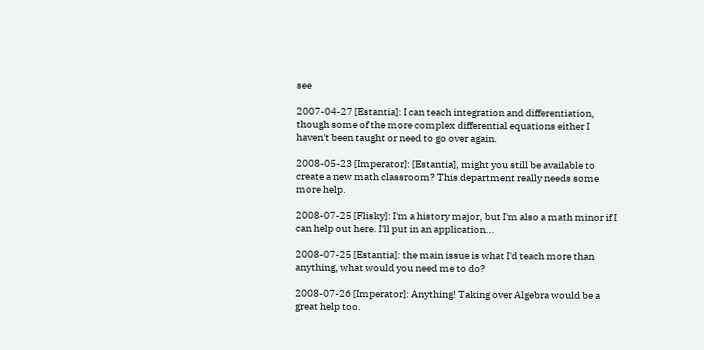see

2007-04-27 [Estantia]: I can teach integration and differentiation, though some of the more complex differential equations either I haven't been taught or need to go over again.

2008-05-23 [Imperator]: [Estantia], might you still be available to create a new math classroom? This department really needs some more help.

2008-07-25 [Flisky]: I'm a history major, but I'm also a math minor if I can help out here. I'll put in an application...

2008-07-25 [Estantia]: the main issue is what I'd teach more than anything, what would you need me to do?

2008-07-26 [Imperator]: Anything! Taking over Algebra would be a great help too.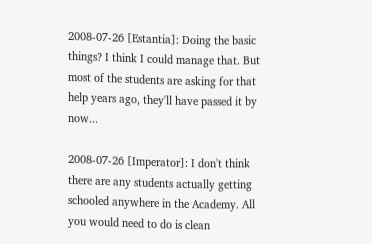2008-07-26 [Estantia]: Doing the basic things? I think I could manage that. But most of the students are asking for that help years ago, they'll have passed it by now...

2008-07-26 [Imperator]: I don't think there are any students actually getting schooled anywhere in the Academy. All you would need to do is clean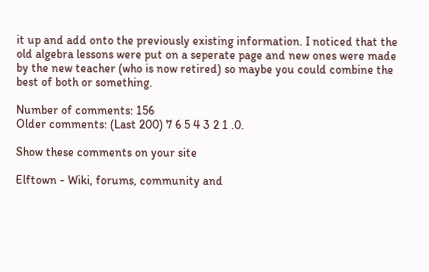it up and add onto the previously existing information. I noticed that the old algebra lessons were put on a seperate page and new ones were made by the new teacher (who is now retired) so maybe you could combine the best of both or something.

Number of comments: 156
Older comments: (Last 200) 7 6 5 4 3 2 1 .0.

Show these comments on your site

Elftown - Wiki, forums, community and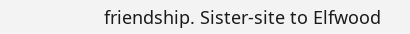friendship. Sister-site to Elfwood